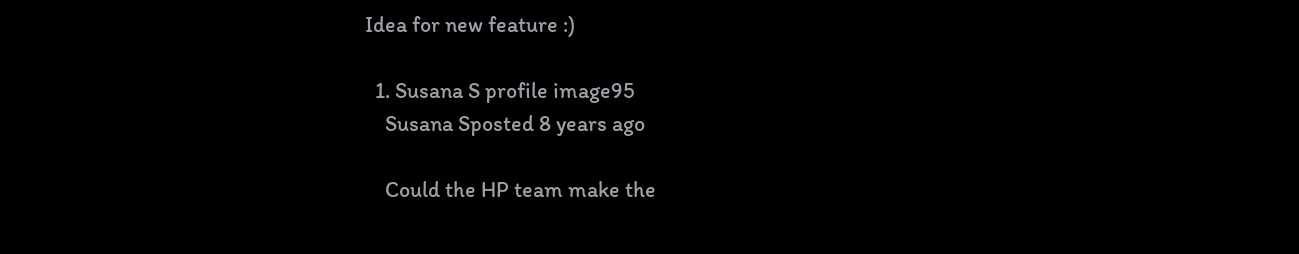Idea for new feature :)

  1. Susana S profile image95
    Susana Sposted 8 years ago

    Could the HP team make the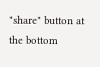"share" button at the bottom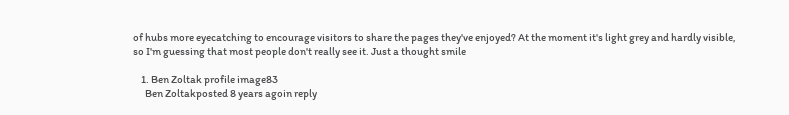of hubs more eyecatching to encourage visitors to share the pages they've enjoyed? At the moment it's light grey and hardly visible, so I'm guessing that most people don't really see it. Just a thought smile

    1. Ben Zoltak profile image83
      Ben Zoltakposted 8 years agoin reply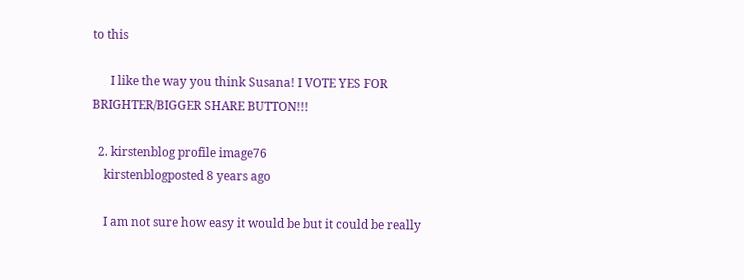to this

      I like the way you think Susana! I VOTE YES FOR BRIGHTER/BIGGER SHARE BUTTON!!!

  2. kirstenblog profile image76
    kirstenblogposted 8 years ago

    I am not sure how easy it would be but it could be really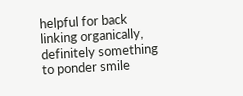helpful for back linking organically, definitely something to ponder smile